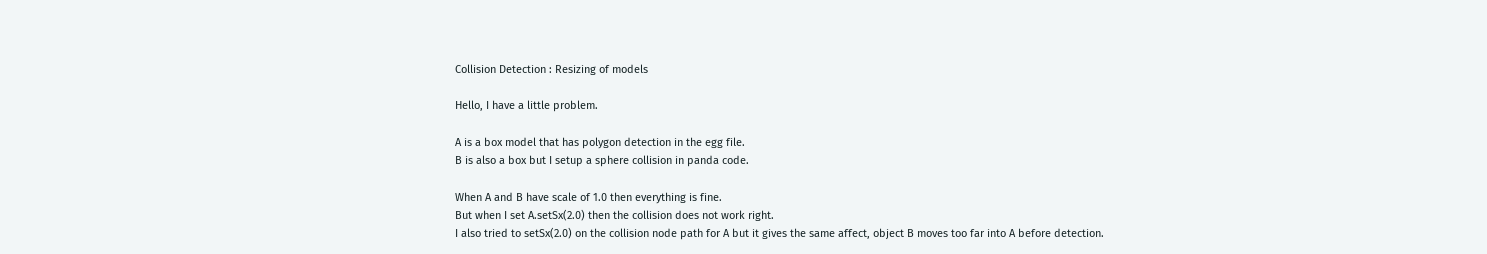Collision Detection : Resizing of models

Hello, I have a little problem.

A is a box model that has polygon detection in the egg file.
B is also a box but I setup a sphere collision in panda code.

When A and B have scale of 1.0 then everything is fine.
But when I set A.setSx(2.0) then the collision does not work right.
I also tried to setSx(2.0) on the collision node path for A but it gives the same affect, object B moves too far into A before detection.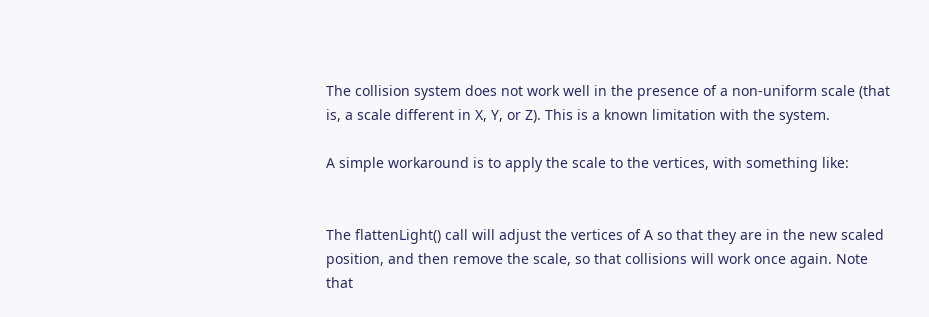The collision system does not work well in the presence of a non-uniform scale (that is, a scale different in X, Y, or Z). This is a known limitation with the system.

A simple workaround is to apply the scale to the vertices, with something like:


The flattenLight() call will adjust the vertices of A so that they are in the new scaled position, and then remove the scale, so that collisions will work once again. Note that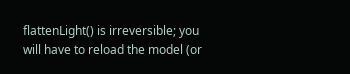flattenLight() is irreversible; you will have to reload the model (or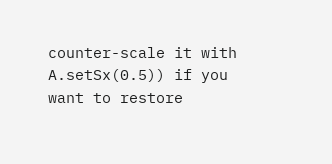counter-scale it with A.setSx(0.5)) if you want to restore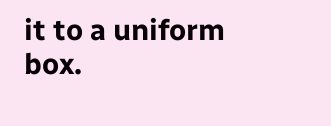it to a uniform box.